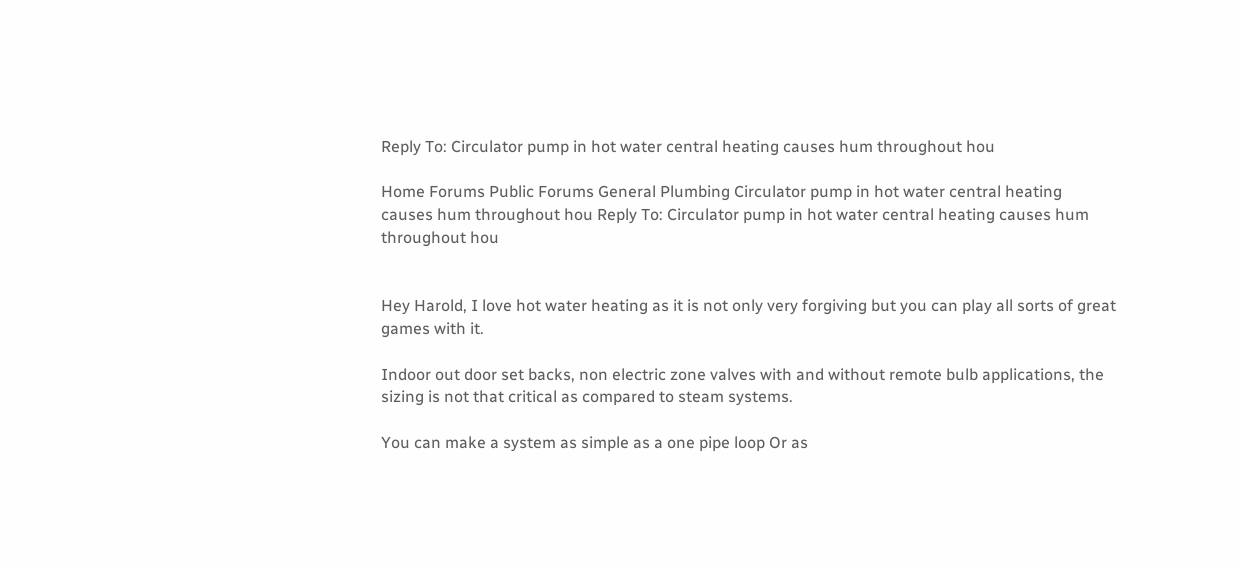Reply To: Circulator pump in hot water central heating causes hum throughout hou

Home Forums Public Forums General Plumbing Circulator pump in hot water central heating causes hum throughout hou Reply To: Circulator pump in hot water central heating causes hum throughout hou


Hey Harold, I love hot water heating as it is not only very forgiving but you can play all sorts of great games with it.

Indoor out door set backs, non electric zone valves with and without remote bulb applications, the sizing is not that critical as compared to steam systems.

You can make a system as simple as a one pipe loop Or as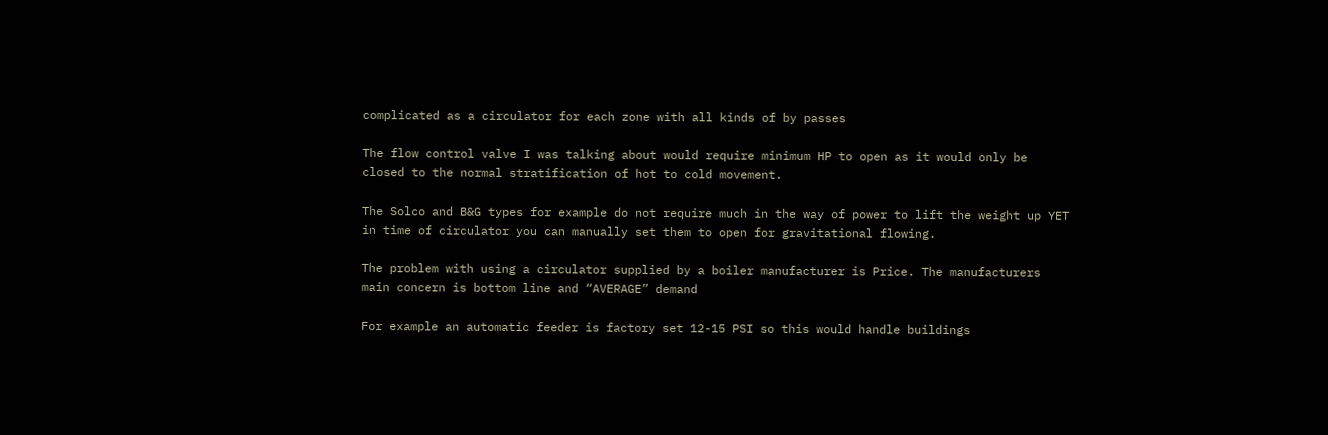complicated as a circulator for each zone with all kinds of by passes

The flow control valve I was talking about would require minimum HP to open as it would only be closed to the normal stratification of hot to cold movement.

The Solco and B&G types for example do not require much in the way of power to lift the weight up YET in time of circulator you can manually set them to open for gravitational flowing.

The problem with using a circulator supplied by a boiler manufacturer is Price. The manufacturers main concern is bottom line and “AVERAGE” demand

For example an automatic feeder is factory set 12-15 PSI so this would handle buildings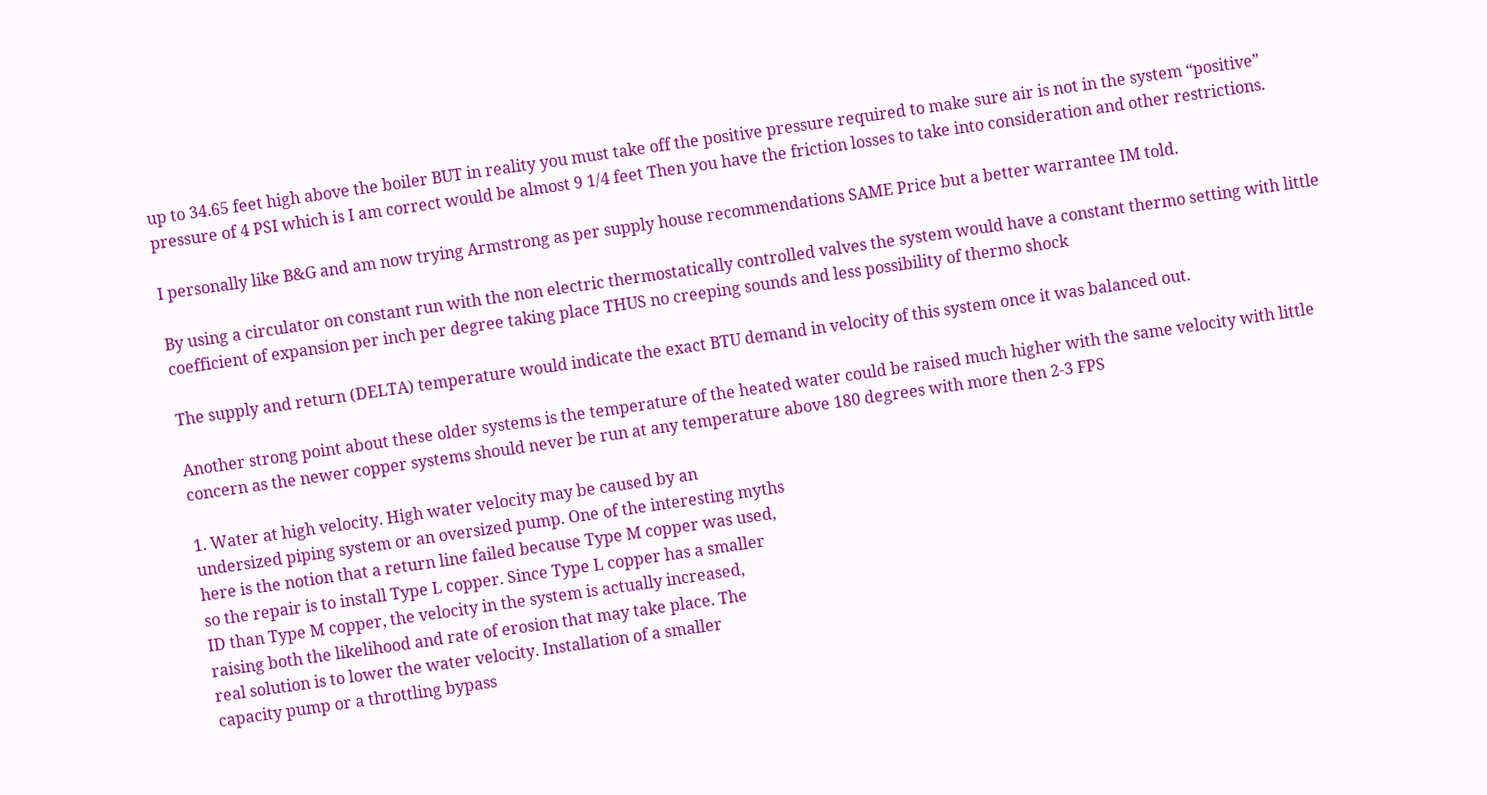up to 34.65 feet high above the boiler BUT in reality you must take off the positive pressure required to make sure air is not in the system “positive” pressure of 4 PSI which is I am correct would be almost 9 1/4 feet Then you have the friction losses to take into consideration and other restrictions.

I personally like B&G and am now trying Armstrong as per supply house recommendations SAME Price but a better warrantee IM told.

By using a circulator on constant run with the non electric thermostatically controlled valves the system would have a constant thermo setting with little coefficient of expansion per inch per degree taking place THUS no creeping sounds and less possibility of thermo shock

The supply and return (DELTA) temperature would indicate the exact BTU demand in velocity of this system once it was balanced out.

Another strong point about these older systems is the temperature of the heated water could be raised much higher with the same velocity with little concern as the newer copper systems should never be run at any temperature above 180 degrees with more then 2-3 FPS

1. Water at high velocity. High water velocity may be caused by an
undersized piping system or an oversized pump. One of the interesting myths
here is the notion that a return line failed because Type M copper was used,
so the repair is to install Type L copper. Since Type L copper has a smaller
ID than Type M copper, the velocity in the system is actually increased,
raising both the likelihood and rate of erosion that may take place. The
real solution is to lower the water velocity. Installation of a smaller
capacity pump or a throttling bypass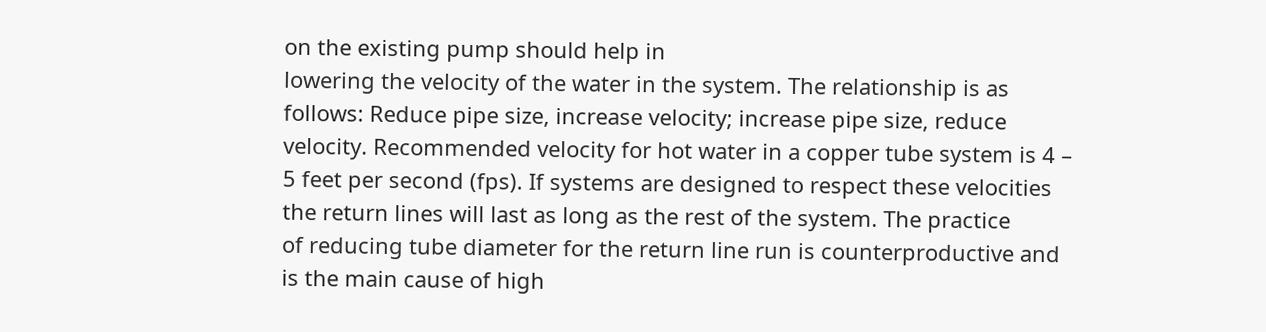on the existing pump should help in
lowering the velocity of the water in the system. The relationship is as
follows: Reduce pipe size, increase velocity; increase pipe size, reduce
velocity. Recommended velocity for hot water in a copper tube system is 4 –
5 feet per second (fps). If systems are designed to respect these velocities
the return lines will last as long as the rest of the system. The practice
of reducing tube diameter for the return line run is counterproductive and
is the main cause of high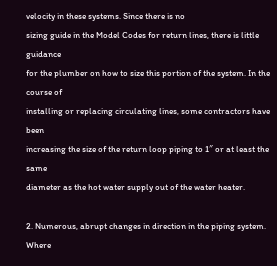velocity in these systems. Since there is no
sizing guide in the Model Codes for return lines, there is little guidance
for the plumber on how to size this portion of the system. In the course of
installing or replacing circulating lines, some contractors have been
increasing the size of the return loop piping to 1″ or at least the same
diameter as the hot water supply out of the water heater.

2. Numerous, abrupt changes in direction in the piping system. Where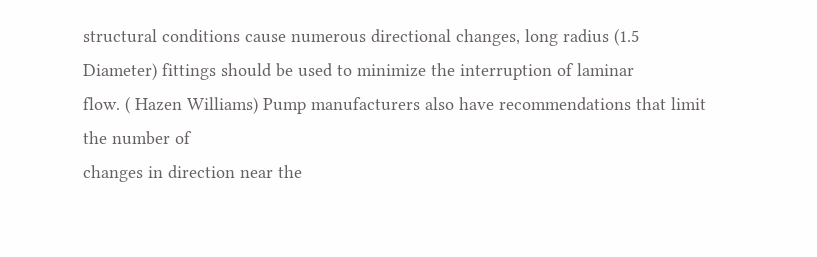structural conditions cause numerous directional changes, long radius (1.5
Diameter) fittings should be used to minimize the interruption of laminar
flow. ( Hazen Williams) Pump manufacturers also have recommendations that limit the number of
changes in direction near the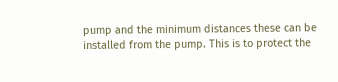pump and the minimum distances these can be
installed from the pump. This is to protect the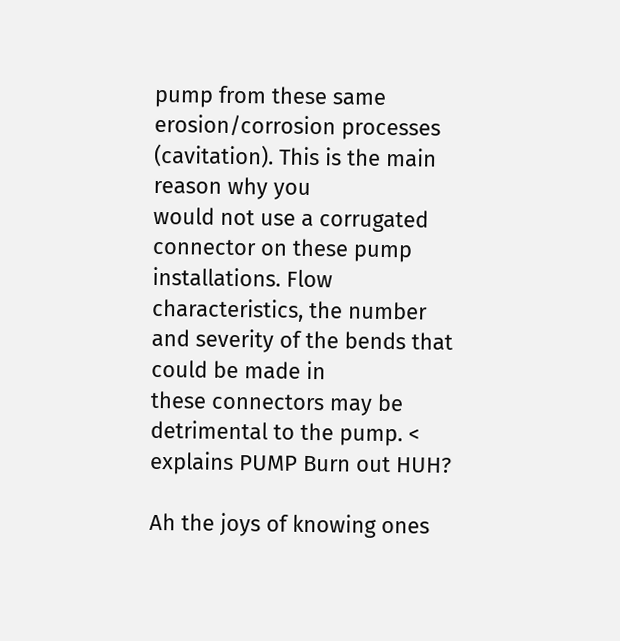pump from these same
erosion/corrosion processes (cavitation). This is the main reason why you
would not use a corrugated connector on these pump installations. Flow
characteristics, the number and severity of the bends that could be made in
these connectors may be detrimental to the pump. < explains PUMP Burn out HUH?

Ah the joys of knowing ones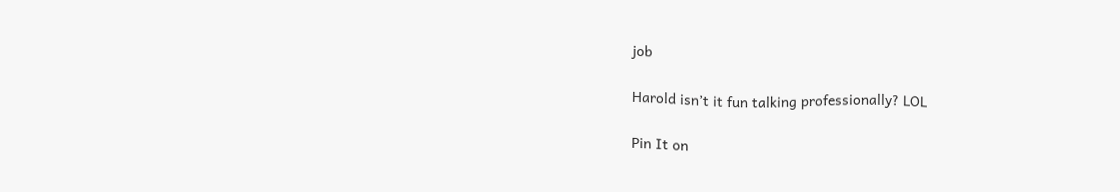job

Harold isn’t it fun talking professionally? LOL

Pin It on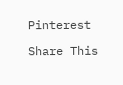Pinterest

Share This